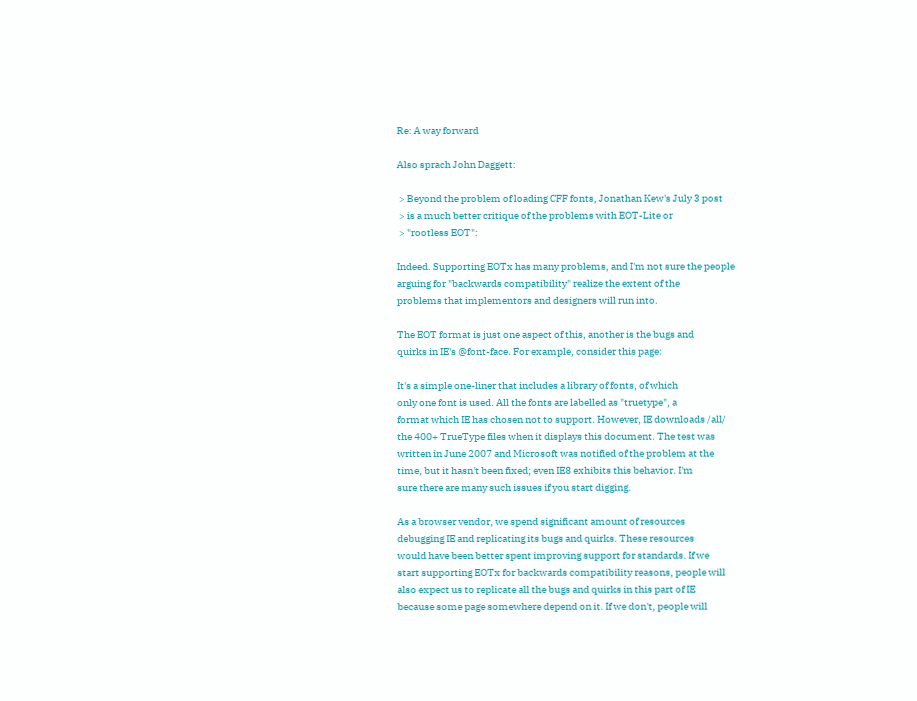Re: A way forward

Also sprach John Daggett:

 > Beyond the problem of loading CFF fonts, Jonathan Kew's July 3 post
 > is a much better critique of the problems with EOT-Lite or
 > "rootless EOT":

Indeed. Supporting EOTx has many problems, and I'm not sure the people
arguing for "backwards compatibility" realize the extent of the
problems that implementors and designers will run into.

The EOT format is just one aspect of this, another is the bugs and
quirks in IE's @font-face. For example, consider this page:

It's a simple one-liner that includes a library of fonts, of which
only one font is used. All the fonts are labelled as "truetype", a
format which IE has chosen not to support. However, IE downloads /all/
the 400+ TrueType files when it displays this document. The test was
written in June 2007 and Microsoft was notified of the problem at the
time, but it hasn't been fixed; even IE8 exhibits this behavior. I'm
sure there are many such issues if you start digging.

As a browser vendor, we spend significant amount of resources
debugging IE and replicating its bugs and quirks. These resources
would have been better spent improving support for standards. If we
start supporting EOTx for backwards compatibility reasons, people will
also expect us to replicate all the bugs and quirks in this part of IE
because some page somewhere depend on it. If we don't, people will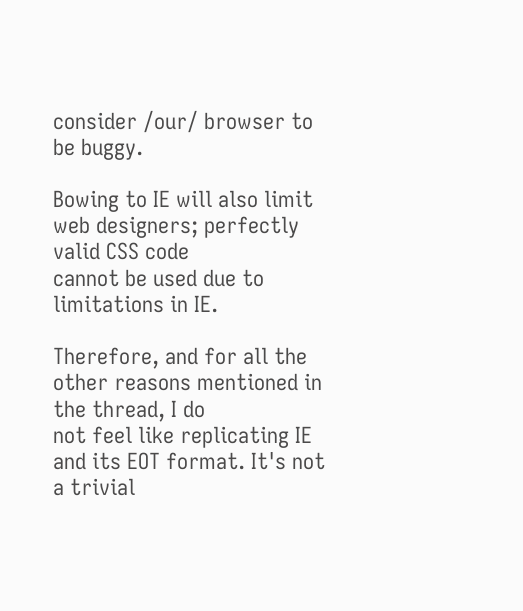consider /our/ browser to be buggy.

Bowing to IE will also limit web designers; perfectly valid CSS code
cannot be used due to limitations in IE.

Therefore, and for all the other reasons mentioned in the thread, I do
not feel like replicating IE and its EOT format. It's not a trivial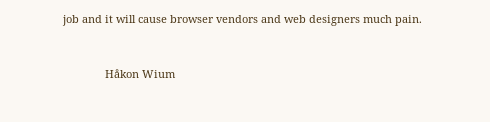job and it will cause browser vendors and web designers much pain.


              Håkon Wium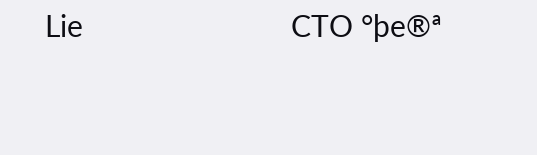Lie                          CTO °þe®ª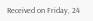Received on Friday, 24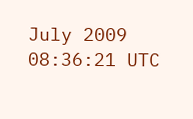July 2009 08:36:21 UTC